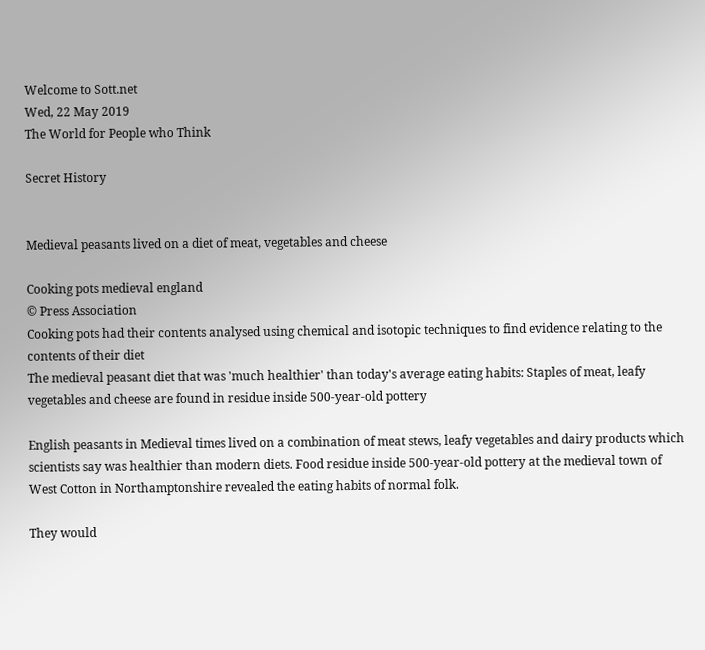Welcome to Sott.net
Wed, 22 May 2019
The World for People who Think

Secret History


Medieval peasants lived on a diet of meat, vegetables and cheese

Cooking pots medieval england
© Press Association
Cooking pots had their contents analysed using chemical and isotopic techniques to find evidence relating to the contents of their diet
The medieval peasant diet that was 'much healthier' than today's average eating habits: Staples of meat, leafy vegetables and cheese are found in residue inside 500-year-old pottery

English peasants in Medieval times lived on a combination of meat stews, leafy vegetables and dairy products which scientists say was healthier than modern diets. Food residue inside 500-year-old pottery at the medieval town of West Cotton in Northamptonshire revealed the eating habits of normal folk.

They would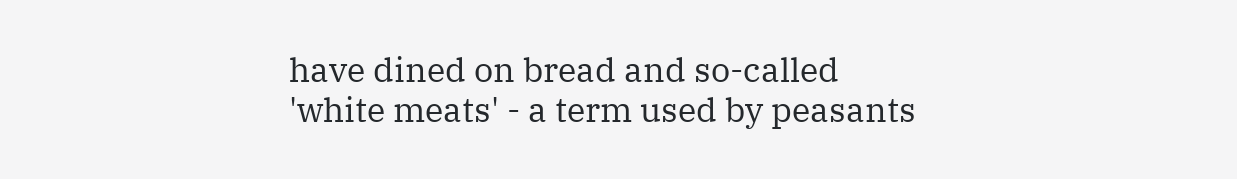have dined on bread and so-called 'white meats' - a term used by peasants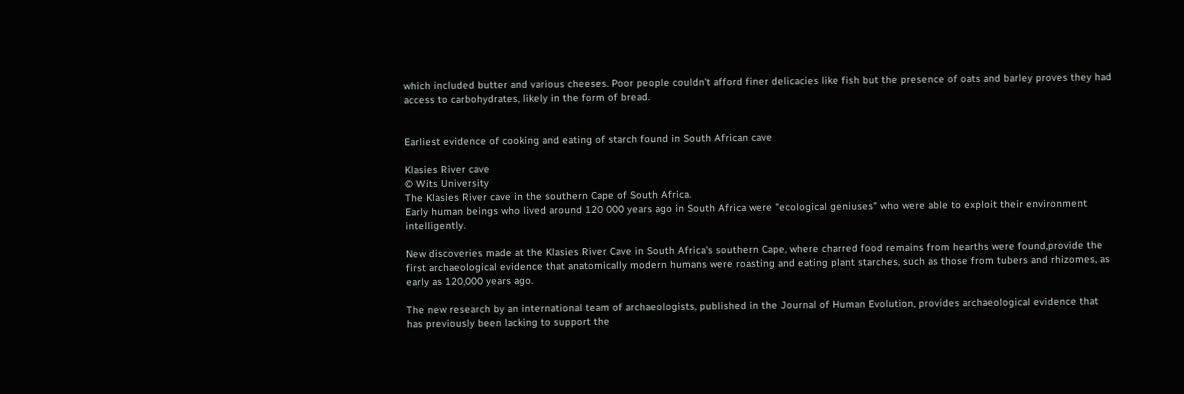which included butter and various cheeses. Poor people couldn't afford finer delicacies like fish but the presence of oats and barley proves they had access to carbohydrates, likely in the form of bread.


Earliest evidence of cooking and eating of starch found in South African cave

Klasies River cave
© Wits University
The Klasies River cave in the southern Cape of South Africa.
Early human beings who lived around 120 000 years ago in South Africa were "ecological geniuses" who were able to exploit their environment intelligently.

New discoveries made at the Klasies River Cave in South Africa's southern Cape, where charred food remains from hearths were found,provide the first archaeological evidence that anatomically modern humans were roasting and eating plant starches, such as those from tubers and rhizomes, as early as 120,000 years ago.

The new research by an international team of archaeologists, published in the Journal of Human Evolution, provides archaeological evidence that has previously been lacking to support the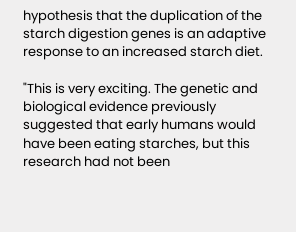hypothesis that the duplication of the starch digestion genes is an adaptive response to an increased starch diet.

"This is very exciting. The genetic and biological evidence previously suggested that early humans would have been eating starches, but this research had not been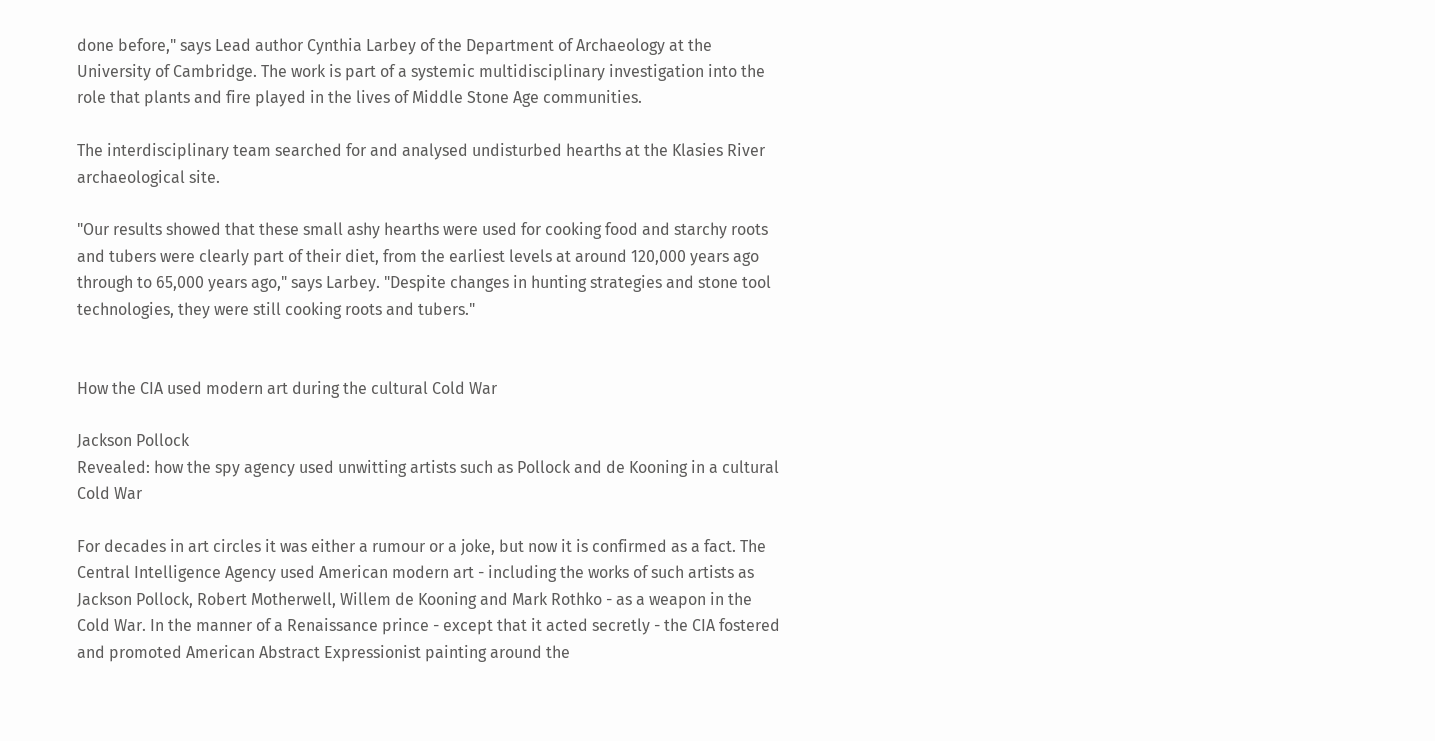done before," says Lead author Cynthia Larbey of the Department of Archaeology at the University of Cambridge. The work is part of a systemic multidisciplinary investigation into the role that plants and fire played in the lives of Middle Stone Age communities.

The interdisciplinary team searched for and analysed undisturbed hearths at the Klasies River archaeological site.

"Our results showed that these small ashy hearths were used for cooking food and starchy roots and tubers were clearly part of their diet, from the earliest levels at around 120,000 years ago through to 65,000 years ago," says Larbey. "Despite changes in hunting strategies and stone tool technologies, they were still cooking roots and tubers."


How the CIA used modern art during the cultural Cold War

Jackson Pollock
Revealed: how the spy agency used unwitting artists such as Pollock and de Kooning in a cultural Cold War

For decades in art circles it was either a rumour or a joke, but now it is confirmed as a fact. The Central Intelligence Agency used American modern art - including the works of such artists as Jackson Pollock, Robert Motherwell, Willem de Kooning and Mark Rothko - as a weapon in the Cold War. In the manner of a Renaissance prince - except that it acted secretly - the CIA fostered and promoted American Abstract Expressionist painting around the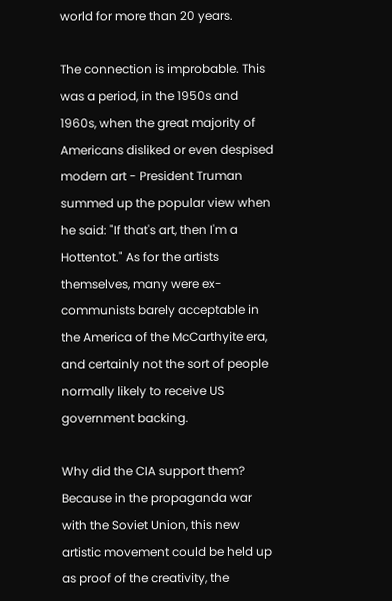world for more than 20 years.

The connection is improbable. This was a period, in the 1950s and 1960s, when the great majority of Americans disliked or even despised modern art - President Truman summed up the popular view when he said: "If that's art, then I'm a Hottentot." As for the artists themselves, many were ex- communists barely acceptable in the America of the McCarthyite era, and certainly not the sort of people normally likely to receive US government backing.

Why did the CIA support them? Because in the propaganda war with the Soviet Union, this new artistic movement could be held up as proof of the creativity, the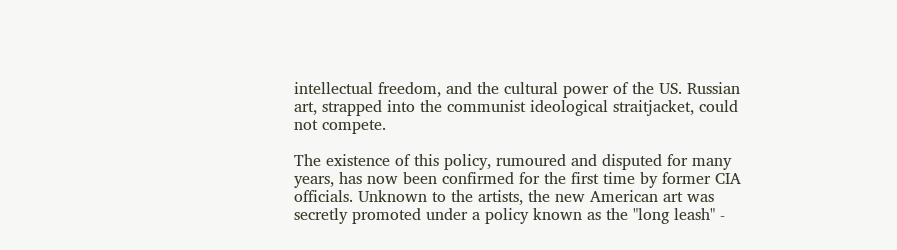intellectual freedom, and the cultural power of the US. Russian art, strapped into the communist ideological straitjacket, could not compete.

The existence of this policy, rumoured and disputed for many years, has now been confirmed for the first time by former CIA officials. Unknown to the artists, the new American art was secretly promoted under a policy known as the "long leash" -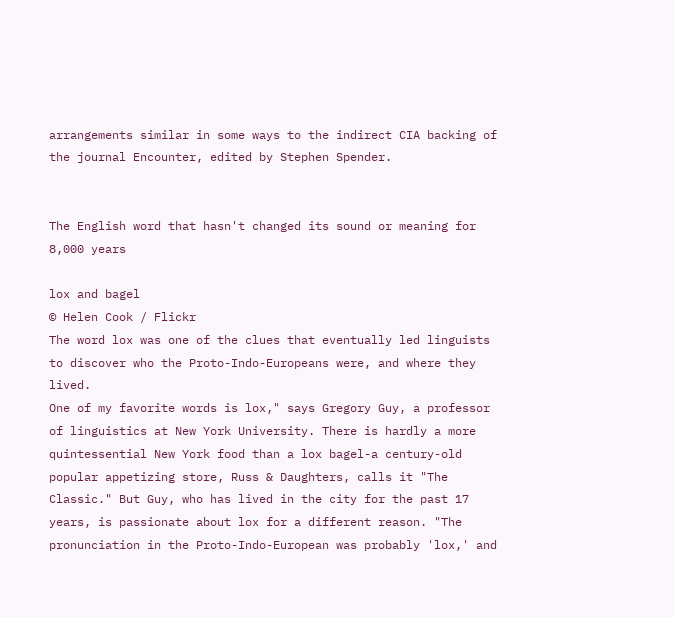arrangements similar in some ways to the indirect CIA backing of the journal Encounter, edited by Stephen Spender.


The English word that hasn't changed its sound or meaning for 8,000 years

lox and bagel
© Helen Cook / Flickr
The word lox was one of the clues that eventually led linguists to discover who the Proto-Indo-Europeans were, and where they lived.
One of my favorite words is lox," says Gregory Guy, a professor of linguistics at New York University. There is hardly a more quintessential New York food than a lox bagel-a century-old popular appetizing store, Russ & Daughters, calls it "The Classic." But Guy, who has lived in the city for the past 17 years, is passionate about lox for a different reason. "The pronunciation in the Proto-Indo-European was probably 'lox,' and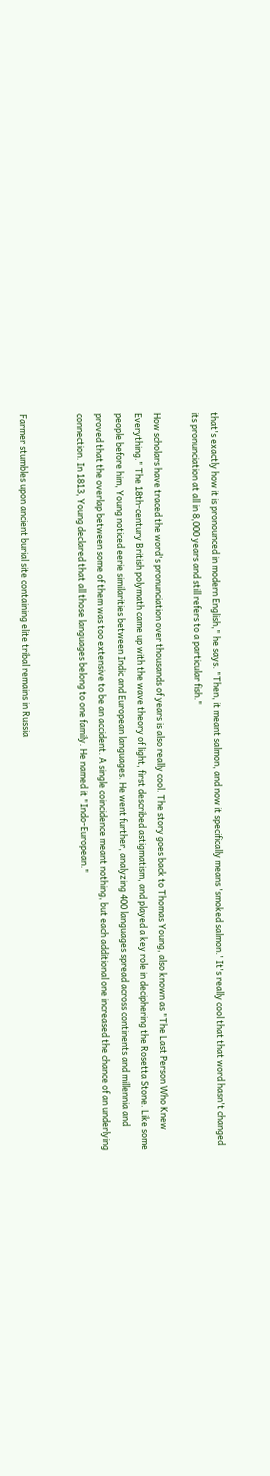that's exactly how it is pronounced in modern English," he says. "Then, it meant salmon, and now it specifically means 'smoked salmon.' It's really cool that that word hasn't changed its pronunciation at all in 8,000 years and still refers to a particular fish."

How scholars have traced the word's pronunciation over thousands of years is also really cool. The story goes back to Thomas Young, also known as "The Last Person Who Knew Everything." The 18th-century British polymath came up with the wave theory of light, first described astigmatism, and played a key role in deciphering the Rosetta Stone. Like some people before him, Young noticed eerie similarities between Indic and European languages. He went further, analyzing 400 languages spread across continents and millennia and proved that the overlap between some of them was too extensive to be an accident. A single coincidence meant nothing, but each additional one increased the chance of an underlying connection. In 1813, Young declared that all those languages belong to one family. He named it "Indo-European."


Farmer stumbles upon ancient burial site containing elite tribal remains in Russia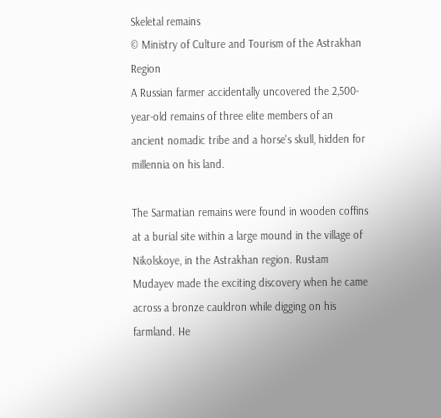Skeletal remains
© Ministry of Culture and Tourism of the Astrakhan Region
A Russian farmer accidentally uncovered the 2,500-year-old remains of three elite members of an ancient nomadic tribe and a horse's skull, hidden for millennia on his land.

The Sarmatian remains were found in wooden coffins at a burial site within a large mound in the village of Nikolskoye, in the Astrakhan region. Rustam Mudayev made the exciting discovery when he came across a bronze cauldron while digging on his farmland. He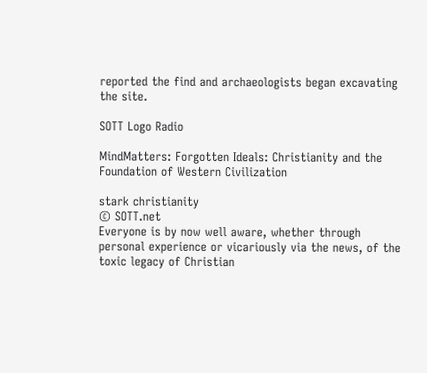reported the find and archaeologists began excavating the site.

SOTT Logo Radio

MindMatters: Forgotten Ideals: Christianity and the Foundation of Western Civilization

stark christianity
© SOTT.net
Everyone is by now well aware, whether through personal experience or vicariously via the news, of the toxic legacy of Christian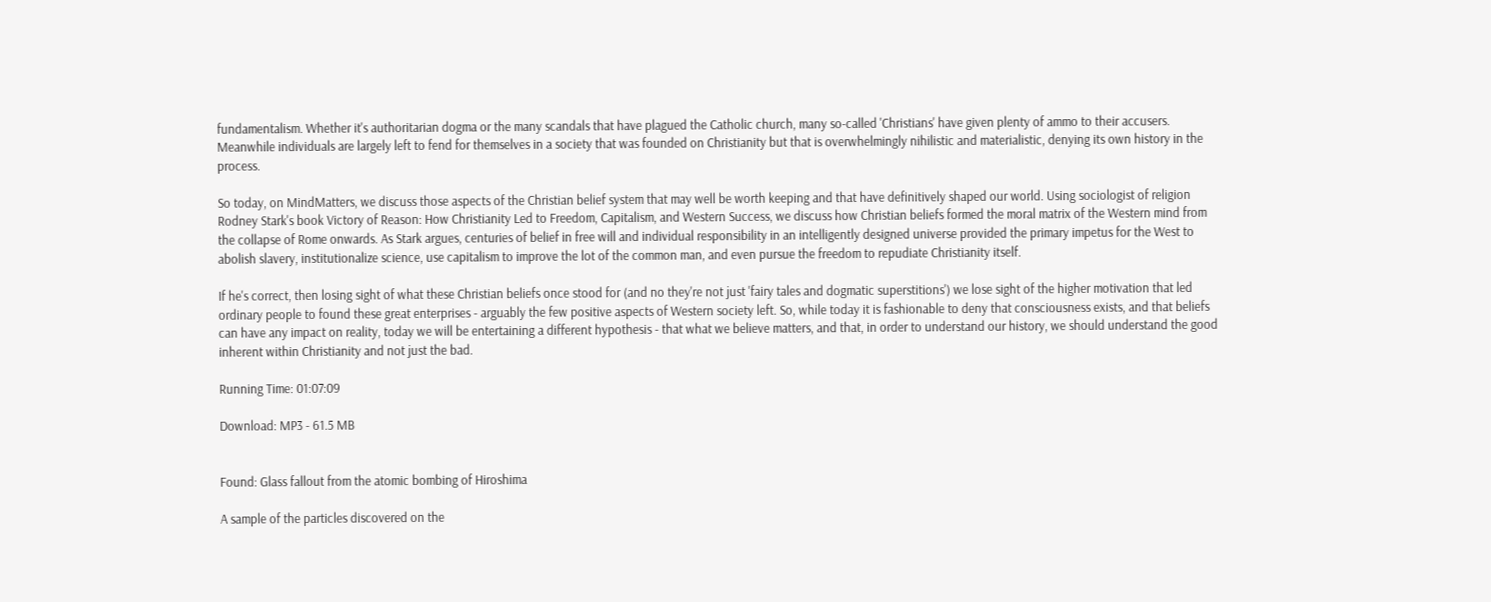fundamentalism. Whether it's authoritarian dogma or the many scandals that have plagued the Catholic church, many so-called 'Christians' have given plenty of ammo to their accusers. Meanwhile individuals are largely left to fend for themselves in a society that was founded on Christianity but that is overwhelmingly nihilistic and materialistic, denying its own history in the process.

So today, on MindMatters, we discuss those aspects of the Christian belief system that may well be worth keeping and that have definitively shaped our world. Using sociologist of religion Rodney Stark's book Victory of Reason: How Christianity Led to Freedom, Capitalism, and Western Success, we discuss how Christian beliefs formed the moral matrix of the Western mind from the collapse of Rome onwards. As Stark argues, centuries of belief in free will and individual responsibility in an intelligently designed universe provided the primary impetus for the West to abolish slavery, institutionalize science, use capitalism to improve the lot of the common man, and even pursue the freedom to repudiate Christianity itself.

If he's correct, then losing sight of what these Christian beliefs once stood for (and no they're not just 'fairy tales and dogmatic superstitions') we lose sight of the higher motivation that led ordinary people to found these great enterprises - arguably the few positive aspects of Western society left. So, while today it is fashionable to deny that consciousness exists, and that beliefs can have any impact on reality, today we will be entertaining a different hypothesis - that what we believe matters, and that, in order to understand our history, we should understand the good inherent within Christianity and not just the bad.

Running Time: 01:07:09

Download: MP3 - 61.5 MB


Found: Glass fallout from the atomic bombing of Hiroshima

A sample of the particles discovered on the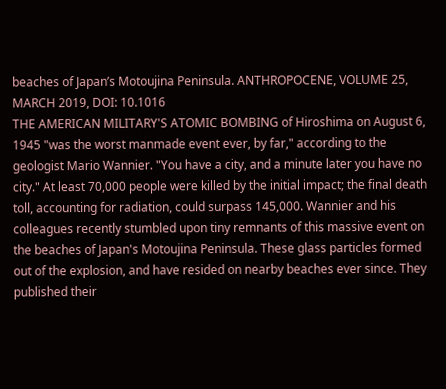beaches of Japan’s Motoujina Peninsula. ANTHROPOCENE, VOLUME 25, MARCH 2019, DOI: 10.1016
THE AMERICAN MILITARY'S ATOMIC BOMBING of Hiroshima on August 6, 1945 "was the worst manmade event ever, by far," according to the geologist Mario Wannier. "You have a city, and a minute later you have no city." At least 70,000 people were killed by the initial impact; the final death toll, accounting for radiation, could surpass 145,000. Wannier and his colleagues recently stumbled upon tiny remnants of this massive event on the beaches of Japan's Motoujina Peninsula. These glass particles formed out of the explosion, and have resided on nearby beaches ever since. They published their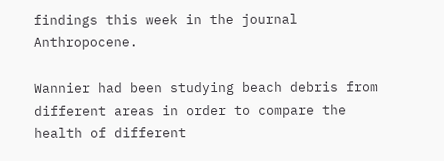findings this week in the journal Anthropocene.

Wannier had been studying beach debris from different areas in order to compare the health of different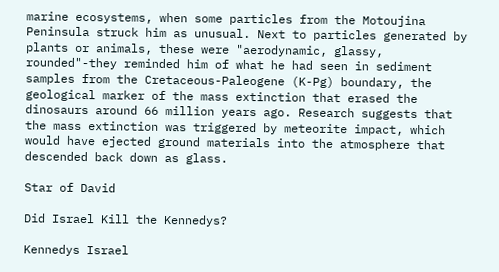marine ecosystems, when some particles from the Motoujina Peninsula struck him as unusual. Next to particles generated by plants or animals, these were "aerodynamic, glassy, rounded"-they reminded him of what he had seen in sediment samples from the Cretaceous-Paleogene (K-Pg) boundary, the geological marker of the mass extinction that erased the dinosaurs around 66 million years ago. Research suggests that the mass extinction was triggered by meteorite impact, which would have ejected ground materials into the atmosphere that descended back down as glass.

Star of David

Did Israel Kill the Kennedys?

Kennedys Israel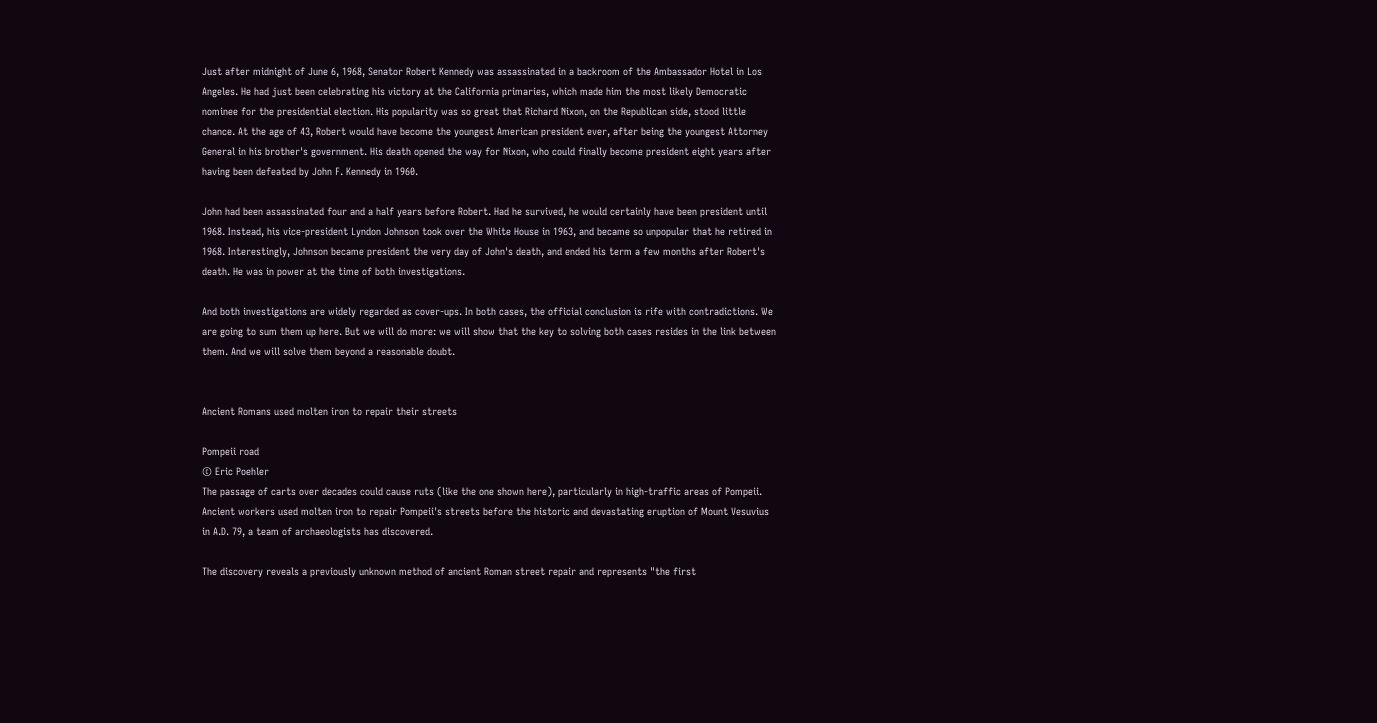Just after midnight of June 6, 1968, Senator Robert Kennedy was assassinated in a backroom of the Ambassador Hotel in Los Angeles. He had just been celebrating his victory at the California primaries, which made him the most likely Democratic nominee for the presidential election. His popularity was so great that Richard Nixon, on the Republican side, stood little chance. At the age of 43, Robert would have become the youngest American president ever, after being the youngest Attorney General in his brother's government. His death opened the way for Nixon, who could finally become president eight years after having been defeated by John F. Kennedy in 1960.

John had been assassinated four and a half years before Robert. Had he survived, he would certainly have been president until 1968. Instead, his vice-president Lyndon Johnson took over the White House in 1963, and became so unpopular that he retired in 1968. Interestingly, Johnson became president the very day of John's death, and ended his term a few months after Robert's death. He was in power at the time of both investigations.

And both investigations are widely regarded as cover-ups. In both cases, the official conclusion is rife with contradictions. We are going to sum them up here. But we will do more: we will show that the key to solving both cases resides in the link between them. And we will solve them beyond a reasonable doubt.


Ancient Romans used molten iron to repair their streets

Pompeii road
© Eric Poehler
The passage of carts over decades could cause ruts (like the one shown here), particularly in high-traffic areas of Pompeii.
Ancient workers used molten iron to repair Pompeii's streets before the historic and devastating eruption of Mount Vesuvius in A.D. 79, a team of archaeologists has discovered.

The discovery reveals a previously unknown method of ancient Roman street repair and represents "the first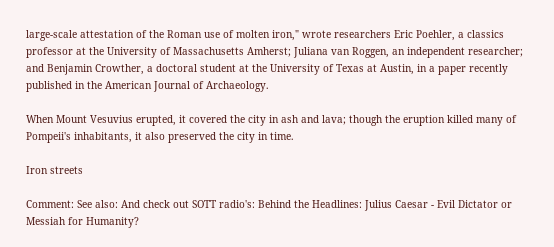large-scale attestation of the Roman use of molten iron," wrote researchers Eric Poehler, a classics professor at the University of Massachusetts Amherst; Juliana van Roggen, an independent researcher; and Benjamin Crowther, a doctoral student at the University of Texas at Austin, in a paper recently published in the American Journal of Archaeology.

When Mount Vesuvius erupted, it covered the city in ash and lava; though the eruption killed many of Pompeii's inhabitants, it also preserved the city in time.

Iron streets

Comment: See also: And check out SOTT radio's: Behind the Headlines: Julius Caesar - Evil Dictator or Messiah for Humanity?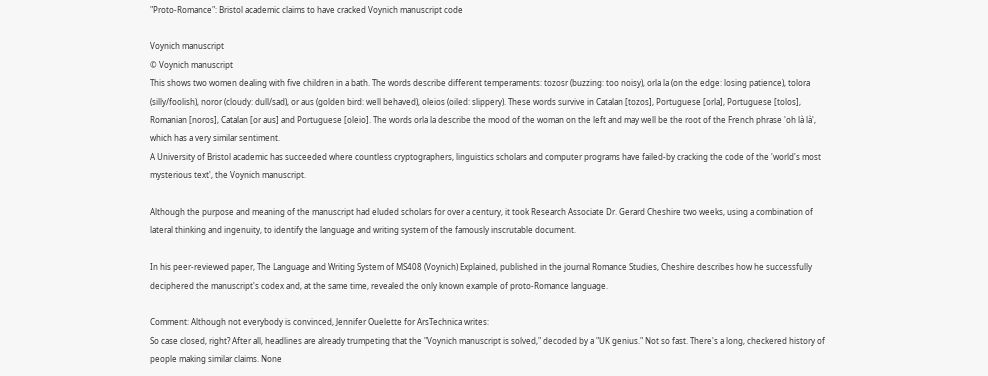"Proto-Romance": Bristol academic claims to have cracked Voynich manuscript code

Voynich manuscript
© Voynich manuscript
This shows two women dealing with five children in a bath. The words describe different temperaments: tozosr (buzzing: too noisy), orla la (on the edge: losing patience), tolora (silly/foolish), noror (cloudy: dull/sad), or aus (golden bird: well behaved), oleios (oiled: slippery). These words survive in Catalan [tozos], Portuguese [orla], Portuguese [tolos], Romanian [noros], Catalan [or aus] and Portuguese [oleio]. The words orla la describe the mood of the woman on the left and may well be the root of the French phrase 'oh là là', which has a very similar sentiment.
A University of Bristol academic has succeeded where countless cryptographers, linguistics scholars and computer programs have failed-by cracking the code of the 'world's most mysterious text', the Voynich manuscript.

Although the purpose and meaning of the manuscript had eluded scholars for over a century, it took Research Associate Dr. Gerard Cheshire two weeks, using a combination of lateral thinking and ingenuity, to identify the language and writing system of the famously inscrutable document.

In his peer-reviewed paper, The Language and Writing System of MS408 (Voynich) Explained, published in the journal Romance Studies, Cheshire describes how he successfully deciphered the manuscript's codex and, at the same time, revealed the only known example of proto-Romance language.

Comment: Although not everybody is convinced, Jennifer Ouelette for ArsTechnica writes:
So case closed, right? After all, headlines are already trumpeting that the "Voynich manuscript is solved," decoded by a "UK genius." Not so fast. There's a long, checkered history of people making similar claims. None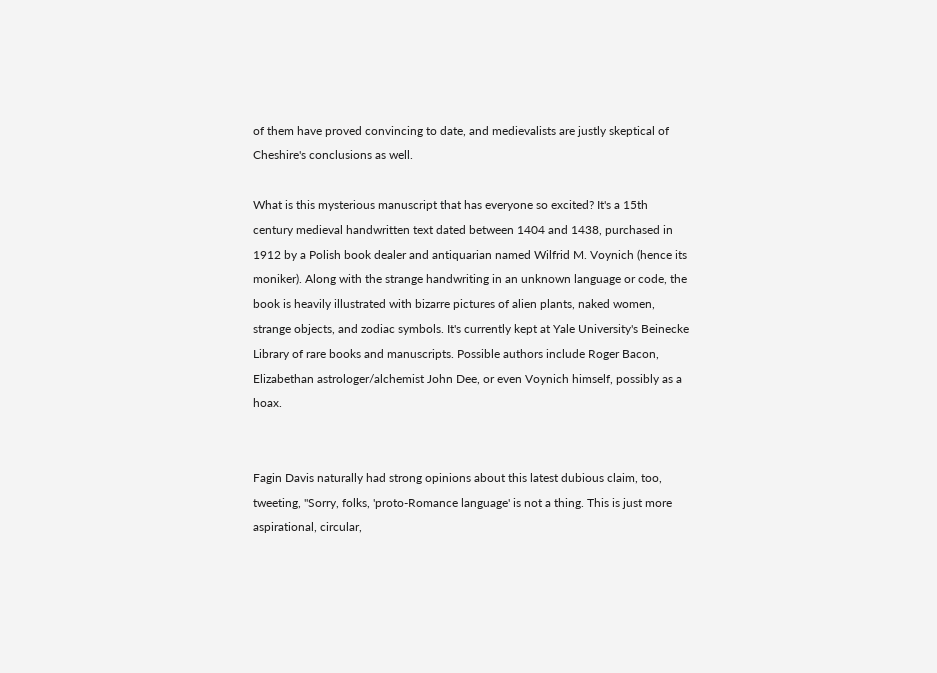of them have proved convincing to date, and medievalists are justly skeptical of Cheshire's conclusions as well.

What is this mysterious manuscript that has everyone so excited? It's a 15th century medieval handwritten text dated between 1404 and 1438, purchased in 1912 by a Polish book dealer and antiquarian named Wilfrid M. Voynich (hence its moniker). Along with the strange handwriting in an unknown language or code, the book is heavily illustrated with bizarre pictures of alien plants, naked women, strange objects, and zodiac symbols. It's currently kept at Yale University's Beinecke Library of rare books and manuscripts. Possible authors include Roger Bacon, Elizabethan astrologer/alchemist John Dee, or even Voynich himself, possibly as a hoax.


Fagin Davis naturally had strong opinions about this latest dubious claim, too, tweeting, "Sorry, folks, 'proto-Romance language' is not a thing. This is just more aspirational, circular,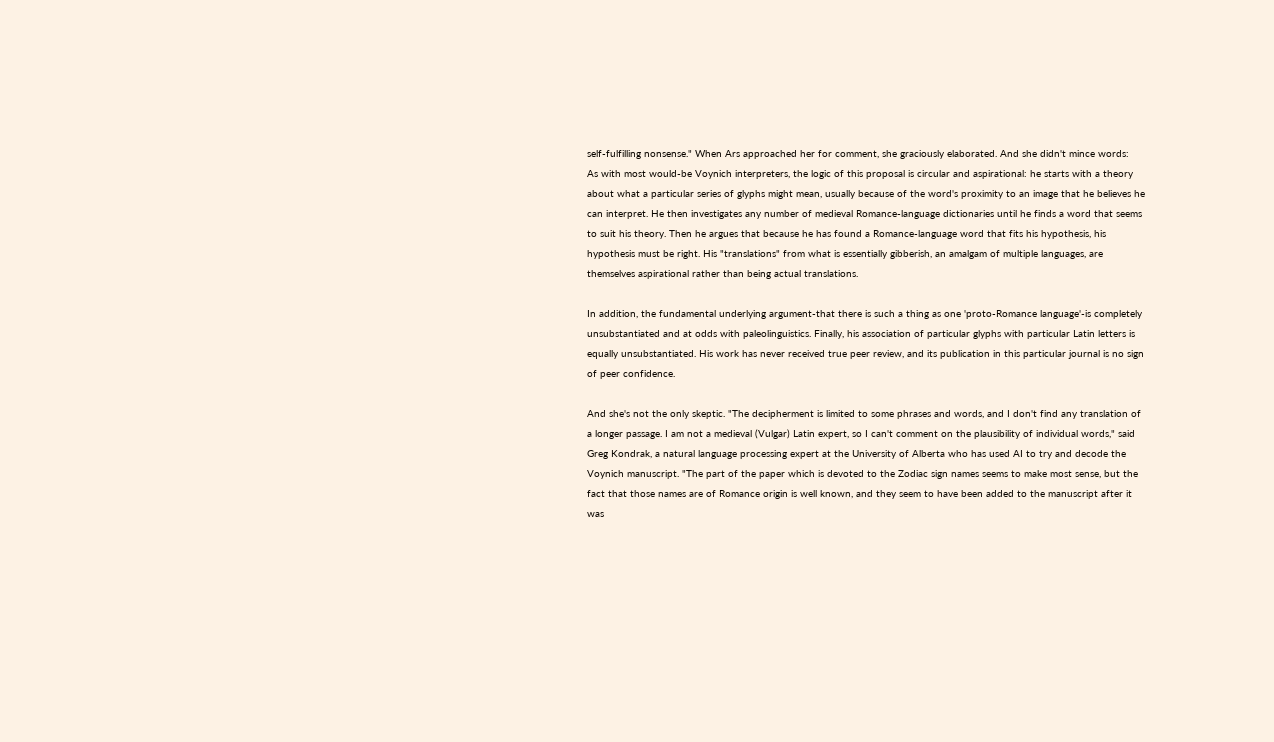self-fulfilling nonsense." When Ars approached her for comment, she graciously elaborated. And she didn't mince words:
As with most would-be Voynich interpreters, the logic of this proposal is circular and aspirational: he starts with a theory about what a particular series of glyphs might mean, usually because of the word's proximity to an image that he believes he can interpret. He then investigates any number of medieval Romance-language dictionaries until he finds a word that seems to suit his theory. Then he argues that because he has found a Romance-language word that fits his hypothesis, his hypothesis must be right. His "translations" from what is essentially gibberish, an amalgam of multiple languages, are themselves aspirational rather than being actual translations.

In addition, the fundamental underlying argument-that there is such a thing as one 'proto-Romance language'-is completely unsubstantiated and at odds with paleolinguistics. Finally, his association of particular glyphs with particular Latin letters is equally unsubstantiated. His work has never received true peer review, and its publication in this particular journal is no sign of peer confidence.

And she's not the only skeptic. "The decipherment is limited to some phrases and words, and I don't find any translation of a longer passage. I am not a medieval (Vulgar) Latin expert, so I can't comment on the plausibility of individual words," said Greg Kondrak, a natural language processing expert at the University of Alberta who has used AI to try and decode the Voynich manuscript. "The part of the paper which is devoted to the Zodiac sign names seems to make most sense, but the fact that those names are of Romance origin is well known, and they seem to have been added to the manuscript after it was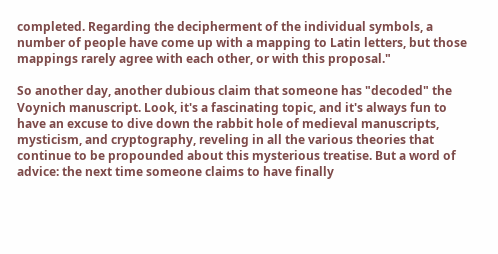completed. Regarding the decipherment of the individual symbols, a number of people have come up with a mapping to Latin letters, but those mappings rarely agree with each other, or with this proposal."

So another day, another dubious claim that someone has "decoded" the Voynich manuscript. Look, it's a fascinating topic, and it's always fun to have an excuse to dive down the rabbit hole of medieval manuscripts, mysticism, and cryptography, reveling in all the various theories that continue to be propounded about this mysterious treatise. But a word of advice: the next time someone claims to have finally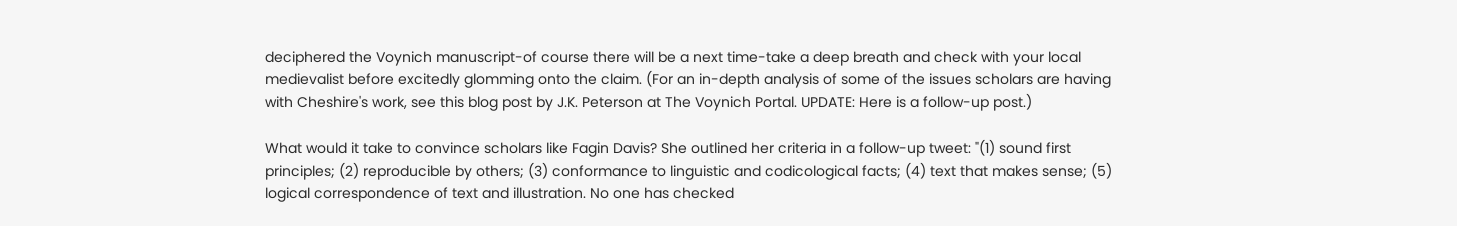deciphered the Voynich manuscript-of course there will be a next time-take a deep breath and check with your local medievalist before excitedly glomming onto the claim. (For an in-depth analysis of some of the issues scholars are having with Cheshire's work, see this blog post by J.K. Peterson at The Voynich Portal. UPDATE: Here is a follow-up post.)

What would it take to convince scholars like Fagin Davis? She outlined her criteria in a follow-up tweet: "(1) sound first principles; (2) reproducible by others; (3) conformance to linguistic and codicological facts; (4) text that makes sense; (5) logical correspondence of text and illustration. No one has checked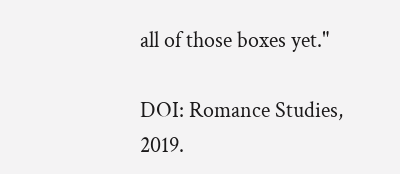all of those boxes yet."

DOI: Romance Studies, 2019.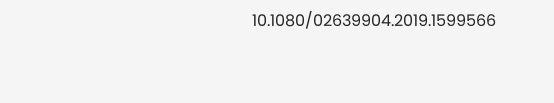10.1080/02639904.2019.1599566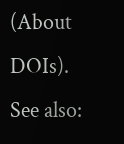(About DOIs).
See also: